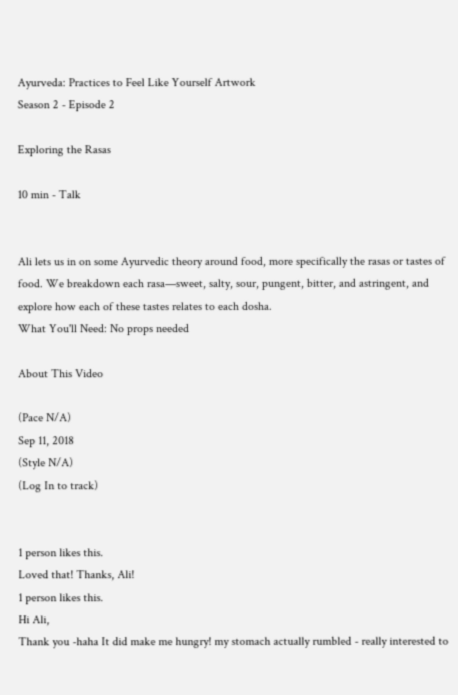Ayurveda: Practices to Feel Like Yourself Artwork
Season 2 - Episode 2

Exploring the Rasas

10 min - Talk


Ali lets us in on some Ayurvedic theory around food, more specifically the rasas or tastes of food. We breakdown each rasa—sweet, salty, sour, pungent, bitter, and astringent, and explore how each of these tastes relates to each dosha.
What You'll Need: No props needed

About This Video

(Pace N/A)
Sep 11, 2018
(Style N/A)
(Log In to track)


1 person likes this.
Loved that! Thanks, Ali!
1 person likes this.
Hi Ali,
Thank you -haha It did make me hungry! my stomach actually rumbled - really interested to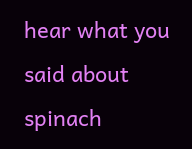hear what you said about spinach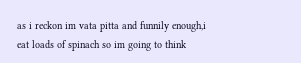as i reckon im vata pitta and funnily enough,i eat loads of spinach so im going to think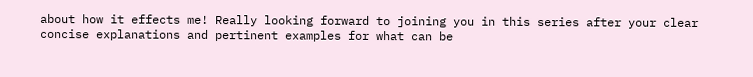about how it effects me! Really looking forward to joining you in this series after your clear concise explanations and pertinent examples for what can be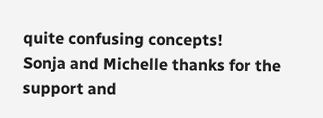quite confusing concepts!
Sonja and Michelle thanks for the support and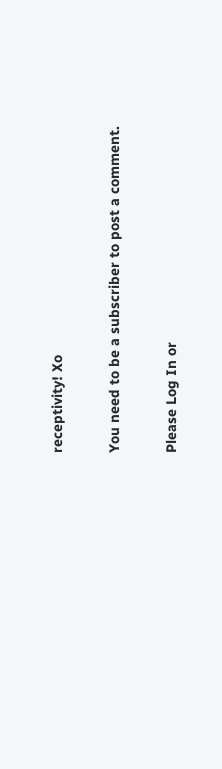receptivity! Xo

You need to be a subscriber to post a comment.

Please Log In or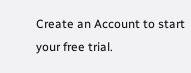Create an Account to start your free trial.